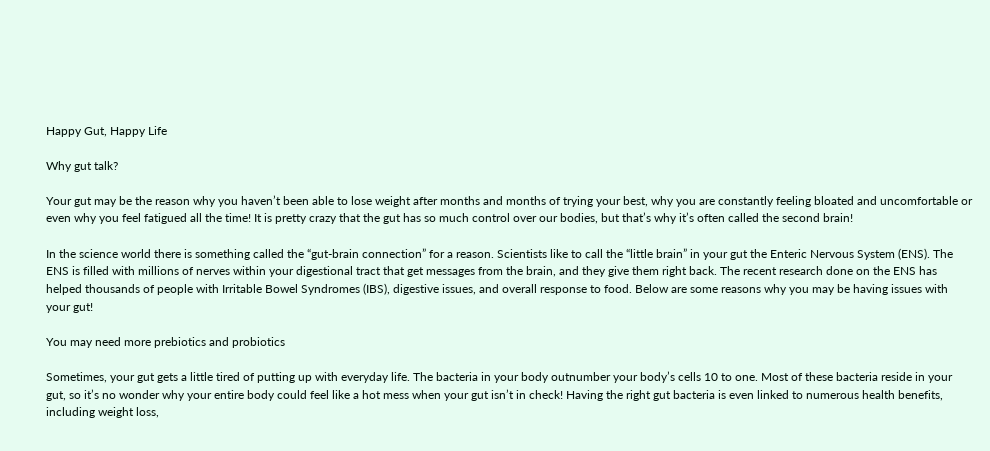Happy Gut, Happy Life

Why gut talk?

Your gut may be the reason why you haven’t been able to lose weight after months and months of trying your best, why you are constantly feeling bloated and uncomfortable or even why you feel fatigued all the time! It is pretty crazy that the gut has so much control over our bodies, but that’s why it’s often called the second brain!

In the science world there is something called the “gut-brain connection” for a reason. Scientists like to call the “little brain” in your gut the Enteric Nervous System (ENS). The ENS is filled with millions of nerves within your digestional tract that get messages from the brain, and they give them right back. The recent research done on the ENS has helped thousands of people with Irritable Bowel Syndromes (IBS), digestive issues, and overall response to food. Below are some reasons why you may be having issues with your gut!

You may need more prebiotics and probiotics

Sometimes, your gut gets a little tired of putting up with everyday life. The bacteria in your body outnumber your body’s cells 10 to one. Most of these bacteria reside in your gut, so it’s no wonder why your entire body could feel like a hot mess when your gut isn’t in check! Having the right gut bacteria is even linked to numerous health benefits, including weight loss,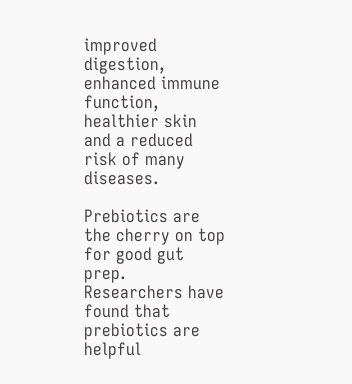improved digestion, enhanced immune function, healthier skin and a reduced risk of many diseases.

Prebiotics are the cherry on top for good gut prep. Researchers have found that prebiotics are helpful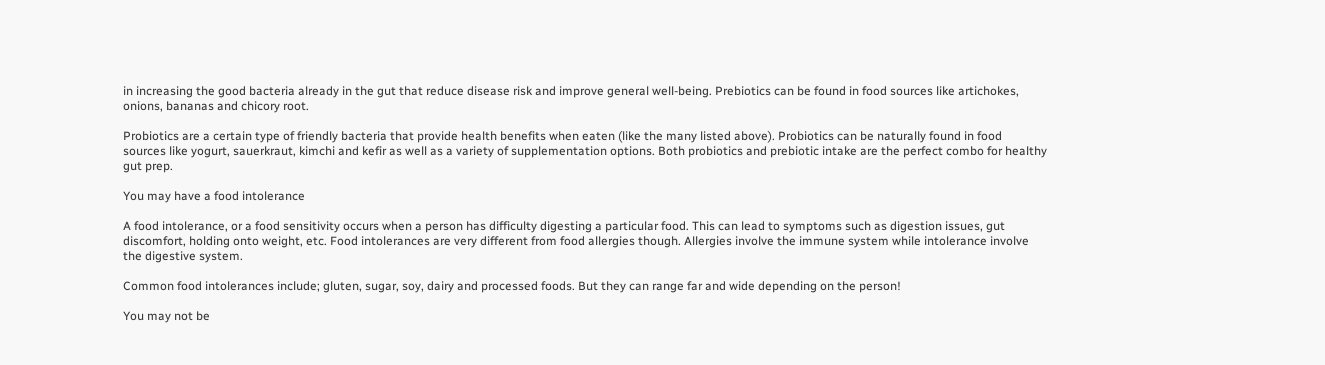in increasing the good bacteria already in the gut that reduce disease risk and improve general well-being. Prebiotics can be found in food sources like artichokes, onions, bananas and chicory root.

Probiotics are a certain type of friendly bacteria that provide health benefits when eaten (like the many listed above). Probiotics can be naturally found in food sources like yogurt, sauerkraut, kimchi and kefir as well as a variety of supplementation options. Both probiotics and prebiotic intake are the perfect combo for healthy gut prep.

You may have a food intolerance

A food intolerance, or a food sensitivity occurs when a person has difficulty digesting a particular food. This can lead to symptoms such as digestion issues, gut discomfort, holding onto weight, etc. Food intolerances are very different from food allergies though. Allergies involve the immune system while intolerance involve the digestive system.

Common food intolerances include; gluten, sugar, soy, dairy and processed foods. But they can range far and wide depending on the person!

You may not be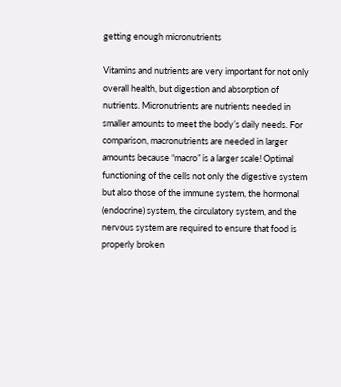getting enough micronutrients

Vitamins and nutrients are very important for not only overall health, but digestion and absorption of nutrients. Micronutrients are nutrients needed in smaller amounts to meet the body’s daily needs. For comparison, macronutrients are needed in larger amounts because “macro” is a larger scale! Optimal functioning of the cells not only the digestive system but also those of the immune system, the hormonal (endocrine) system, the circulatory system, and the nervous system are required to ensure that food is properly broken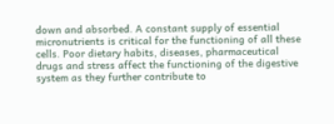down and absorbed. A constant supply of essential micronutrients is critical for the functioning of all these cells. Poor dietary habits, diseases, pharmaceutical drugs and stress affect the functioning of the digestive system as they further contribute to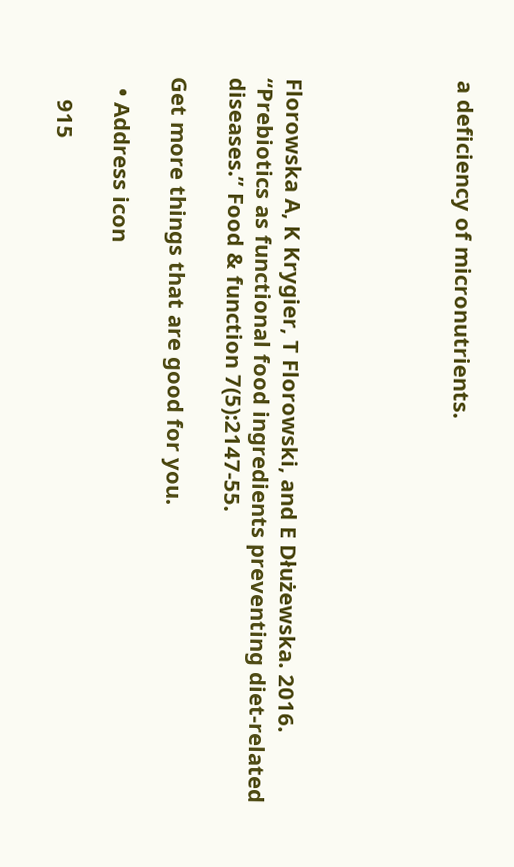a deficiency of micronutrients.





Florowska A, K Krygier, T Florowski, and E Dłużewska. 2016. “Prebiotics as functional food ingredients preventing diet-related diseases.” Food & function 7(5):2147-55.

Get more things that are good for you.

  • Address icon

    915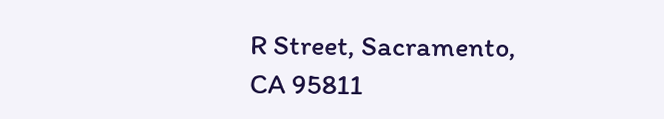R Street, Sacramento, CA 95811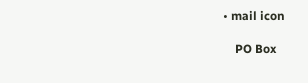• mail icon

    PO Box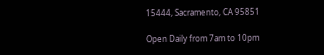15444, Sacramento, CA 95851

Open Daily from 7am to 10pm